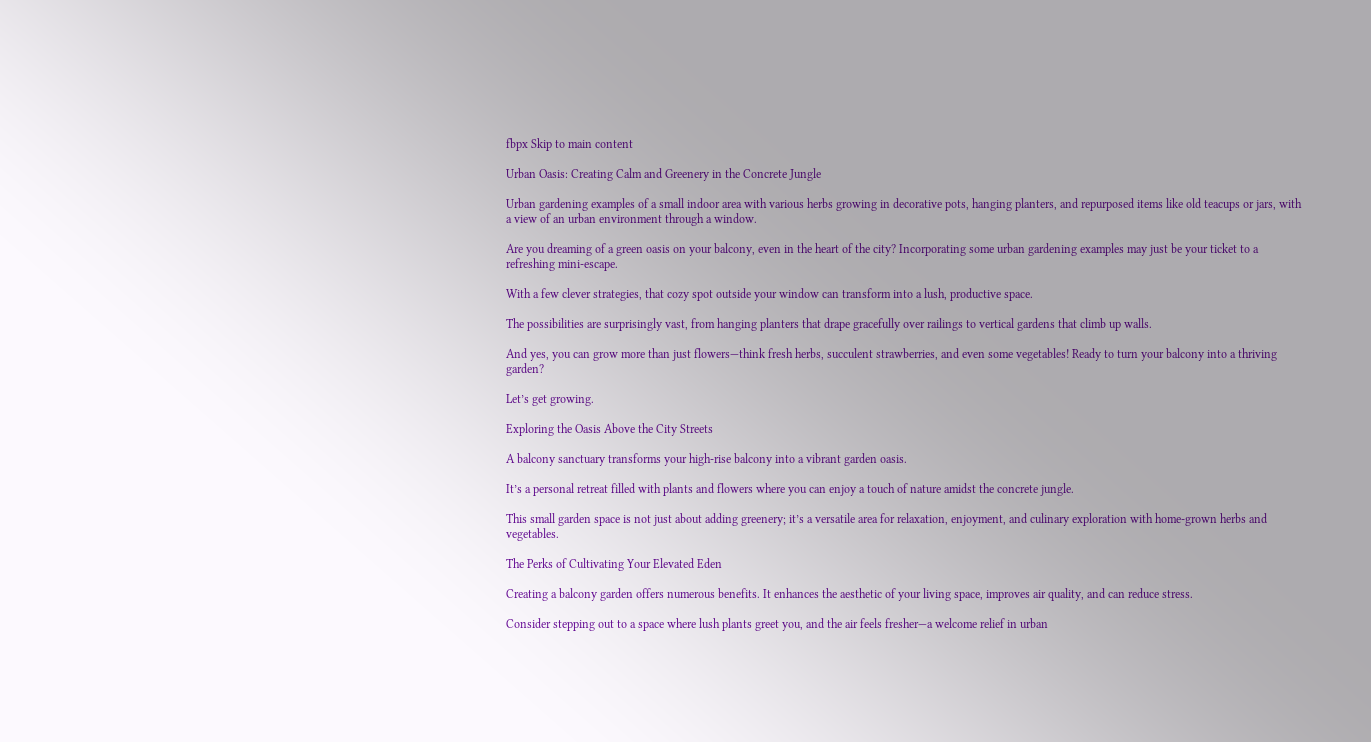fbpx Skip to main content

Urban Oasis: Creating Calm and Greenery in the Concrete Jungle

Urban gardening examples of a small indoor area with various herbs growing in decorative pots, hanging planters, and repurposed items like old teacups or jars, with a view of an urban environment through a window.

Are you dreaming of a green oasis on your balcony, even in the heart of the city? Incorporating some urban gardening examples may just be your ticket to a refreshing mini-escape.

With a few clever strategies, that cozy spot outside your window can transform into a lush, productive space.

The possibilities are surprisingly vast, from hanging planters that drape gracefully over railings to vertical gardens that climb up walls.

And yes, you can grow more than just flowers—think fresh herbs, succulent strawberries, and even some vegetables! Ready to turn your balcony into a thriving garden?

Let’s get growing.

Exploring the Oasis Above the City Streets

A balcony sanctuary transforms your high-rise balcony into a vibrant garden oasis.

It’s a personal retreat filled with plants and flowers where you can enjoy a touch of nature amidst the concrete jungle.

This small garden space is not just about adding greenery; it’s a versatile area for relaxation, enjoyment, and culinary exploration with home-grown herbs and vegetables.

The Perks of Cultivating Your Elevated Eden

Creating a balcony garden offers numerous benefits. It enhances the aesthetic of your living space, improves air quality, and can reduce stress.

Consider stepping out to a space where lush plants greet you, and the air feels fresher—a welcome relief in urban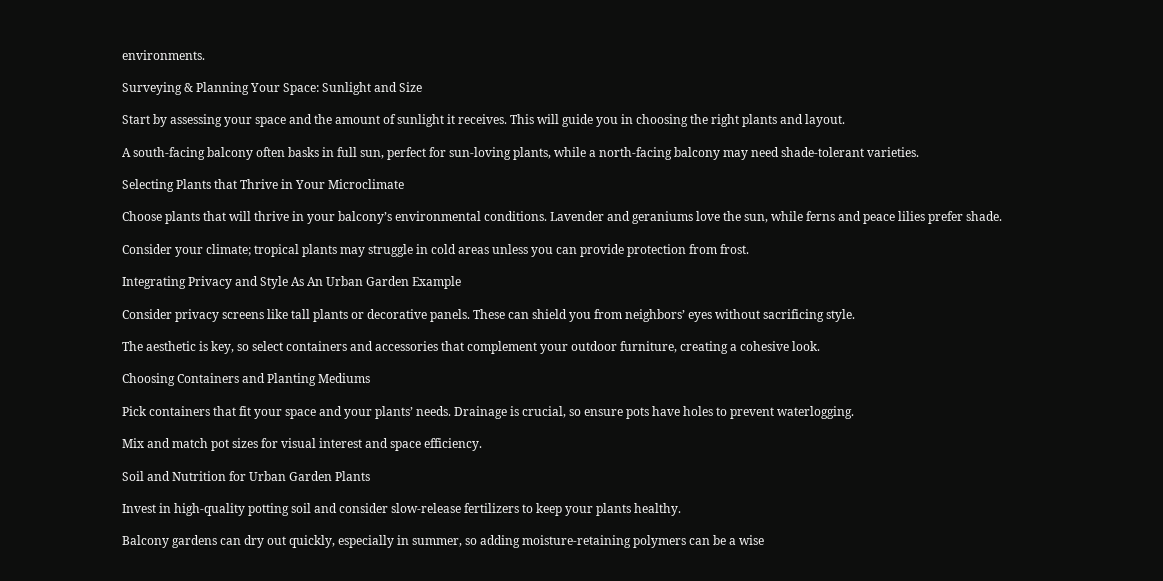environments.

Surveying & Planning Your Space: Sunlight and Size

Start by assessing your space and the amount of sunlight it receives. This will guide you in choosing the right plants and layout.

A south-facing balcony often basks in full sun, perfect for sun-loving plants, while a north-facing balcony may need shade-tolerant varieties.

Selecting Plants that Thrive in Your Microclimate

Choose plants that will thrive in your balcony’s environmental conditions. Lavender and geraniums love the sun, while ferns and peace lilies prefer shade.

Consider your climate; tropical plants may struggle in cold areas unless you can provide protection from frost.

Integrating Privacy and Style As An Urban Garden Example

Consider privacy screens like tall plants or decorative panels. These can shield you from neighbors’ eyes without sacrificing style.

The aesthetic is key, so select containers and accessories that complement your outdoor furniture, creating a cohesive look.

Choosing Containers and Planting Mediums

Pick containers that fit your space and your plants’ needs. Drainage is crucial, so ensure pots have holes to prevent waterlogging.

Mix and match pot sizes for visual interest and space efficiency.

Soil and Nutrition for Urban Garden Plants

Invest in high-quality potting soil and consider slow-release fertilizers to keep your plants healthy.

Balcony gardens can dry out quickly, especially in summer, so adding moisture-retaining polymers can be a wise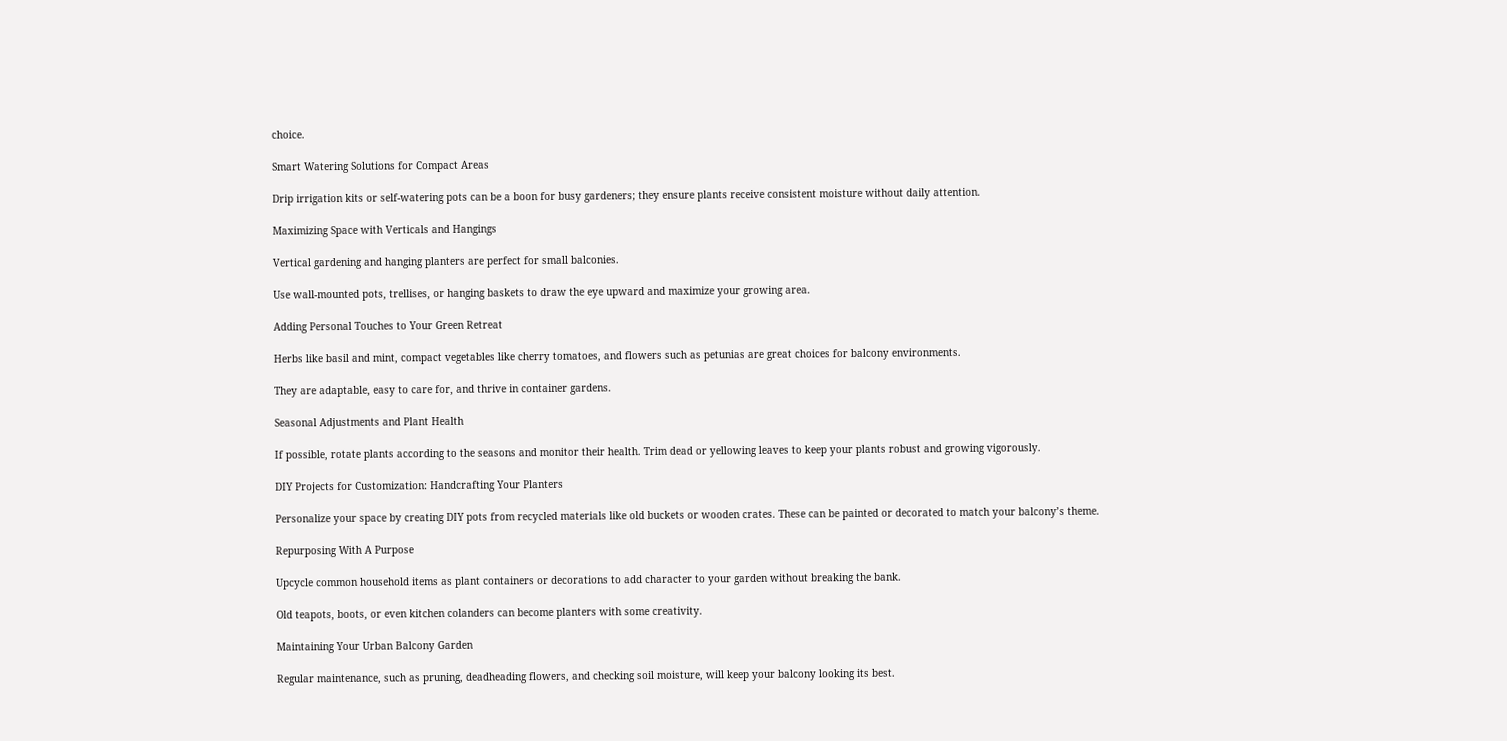choice.

Smart Watering Solutions for Compact Areas

Drip irrigation kits or self-watering pots can be a boon for busy gardeners; they ensure plants receive consistent moisture without daily attention.

Maximizing Space with Verticals and Hangings

Vertical gardening and hanging planters are perfect for small balconies.

Use wall-mounted pots, trellises, or hanging baskets to draw the eye upward and maximize your growing area.

Adding Personal Touches to Your Green Retreat

Herbs like basil and mint, compact vegetables like cherry tomatoes, and flowers such as petunias are great choices for balcony environments.

They are adaptable, easy to care for, and thrive in container gardens.

Seasonal Adjustments and Plant Health

If possible, rotate plants according to the seasons and monitor their health. Trim dead or yellowing leaves to keep your plants robust and growing vigorously.

DIY Projects for Customization: Handcrafting Your Planters

Personalize your space by creating DIY pots from recycled materials like old buckets or wooden crates. These can be painted or decorated to match your balcony’s theme.

Repurposing With A Purpose

Upcycle common household items as plant containers or decorations to add character to your garden without breaking the bank.

Old teapots, boots, or even kitchen colanders can become planters with some creativity.

Maintaining Your Urban Balcony Garden

Regular maintenance, such as pruning, deadheading flowers, and checking soil moisture, will keep your balcony looking its best.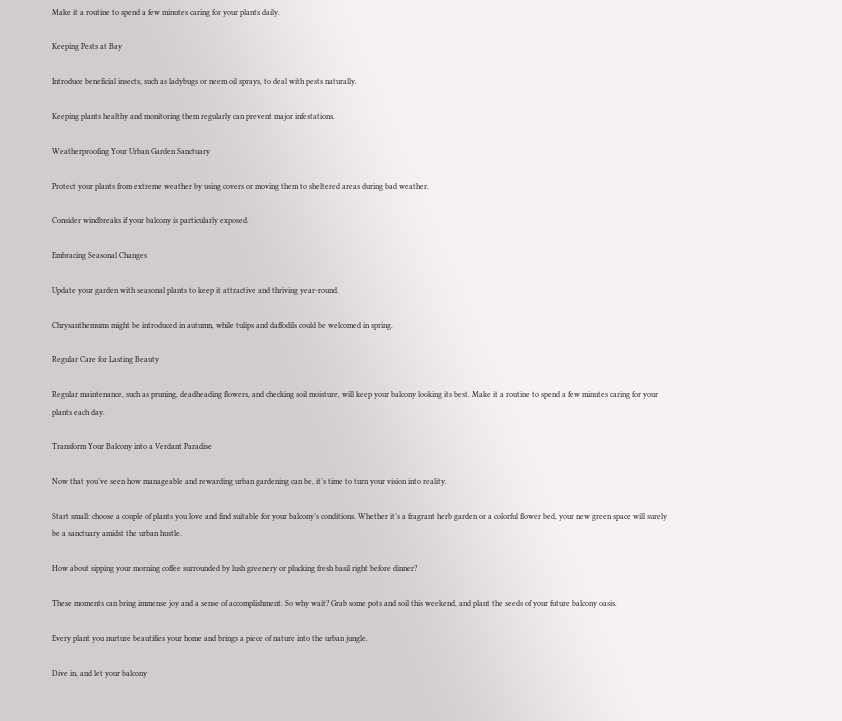Make it a routine to spend a few minutes caring for your plants daily.

Keeping Pests at Bay

Introduce beneficial insects, such as ladybugs or neem oil sprays, to deal with pests naturally.

Keeping plants healthy and monitoring them regularly can prevent major infestations.

Weatherproofing Your Urban Garden Sanctuary

Protect your plants from extreme weather by using covers or moving them to sheltered areas during bad weather.

Consider windbreaks if your balcony is particularly exposed.

Embracing Seasonal Changes

Update your garden with seasonal plants to keep it attractive and thriving year-round.

Chrysanthemums might be introduced in autumn, while tulips and daffodils could be welcomed in spring.

Regular Care for Lasting Beauty

Regular maintenance, such as pruning, deadheading flowers, and checking soil moisture, will keep your balcony looking its best. Make it a routine to spend a few minutes caring for your plants each day.

Transform Your Balcony into a Verdant Paradise

Now that you’ve seen how manageable and rewarding urban gardening can be, it’s time to turn your vision into reality.

Start small: choose a couple of plants you love and find suitable for your balcony’s conditions. Whether it’s a fragrant herb garden or a colorful flower bed, your new green space will surely be a sanctuary amidst the urban hustle.

How about sipping your morning coffee surrounded by lush greenery or plucking fresh basil right before dinner?

These moments can bring immense joy and a sense of accomplishment. So why wait? Grab some pots and soil this weekend, and plant the seeds of your future balcony oasis.

Every plant you nurture beautifies your home and brings a piece of nature into the urban jungle.

Dive in, and let your balcony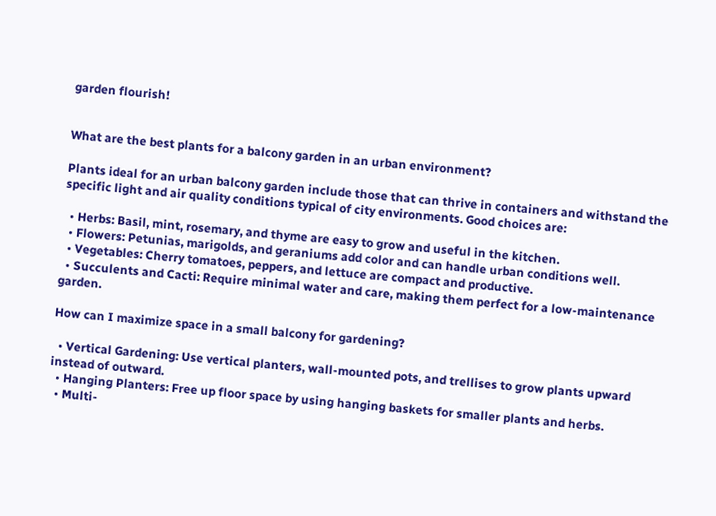garden flourish!


What are the best plants for a balcony garden in an urban environment?

Plants ideal for an urban balcony garden include those that can thrive in containers and withstand the specific light and air quality conditions typical of city environments. Good choices are:

  • Herbs: Basil, mint, rosemary, and thyme are easy to grow and useful in the kitchen.
  • Flowers: Petunias, marigolds, and geraniums add color and can handle urban conditions well.
  • Vegetables: Cherry tomatoes, peppers, and lettuce are compact and productive.
  • Succulents and Cacti: Require minimal water and care, making them perfect for a low-maintenance garden.

How can I maximize space in a small balcony for gardening?

  • Vertical Gardening: Use vertical planters, wall-mounted pots, and trellises to grow plants upward instead of outward.
  • Hanging Planters: Free up floor space by using hanging baskets for smaller plants and herbs.
  • Multi-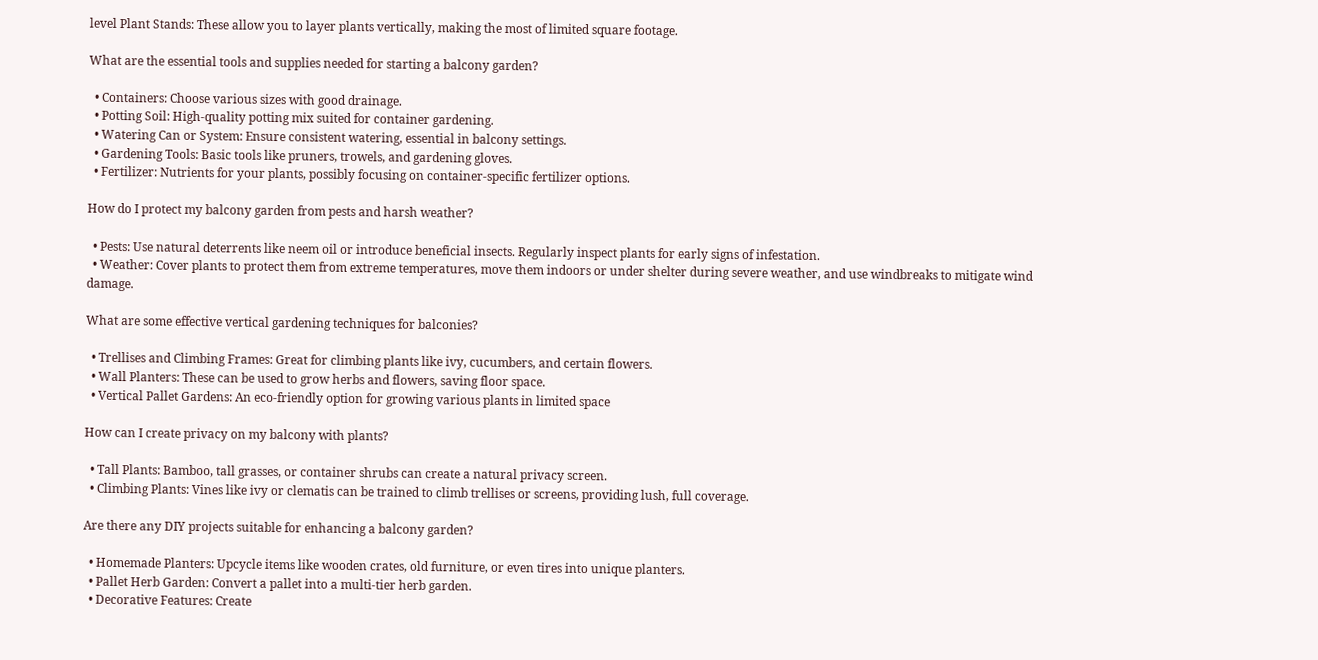level Plant Stands: These allow you to layer plants vertically, making the most of limited square footage.

What are the essential tools and supplies needed for starting a balcony garden?

  • Containers: Choose various sizes with good drainage.
  • Potting Soil: High-quality potting mix suited for container gardening.
  • Watering Can or System: Ensure consistent watering, essential in balcony settings.
  • Gardening Tools: Basic tools like pruners, trowels, and gardening gloves.
  • Fertilizer: Nutrients for your plants, possibly focusing on container-specific fertilizer options.

How do I protect my balcony garden from pests and harsh weather?

  • Pests: Use natural deterrents like neem oil or introduce beneficial insects. Regularly inspect plants for early signs of infestation.
  • Weather: Cover plants to protect them from extreme temperatures, move them indoors or under shelter during severe weather, and use windbreaks to mitigate wind damage.

What are some effective vertical gardening techniques for balconies?

  • Trellises and Climbing Frames: Great for climbing plants like ivy, cucumbers, and certain flowers.
  • Wall Planters: These can be used to grow herbs and flowers, saving floor space.
  • Vertical Pallet Gardens: An eco-friendly option for growing various plants in limited space

How can I create privacy on my balcony with plants?

  • Tall Plants: Bamboo, tall grasses, or container shrubs can create a natural privacy screen.
  • Climbing Plants: Vines like ivy or clematis can be trained to climb trellises or screens, providing lush, full coverage.

Are there any DIY projects suitable for enhancing a balcony garden?

  • Homemade Planters: Upcycle items like wooden crates, old furniture, or even tires into unique planters.
  • Pallet Herb Garden: Convert a pallet into a multi-tier herb garden.
  • Decorative Features: Create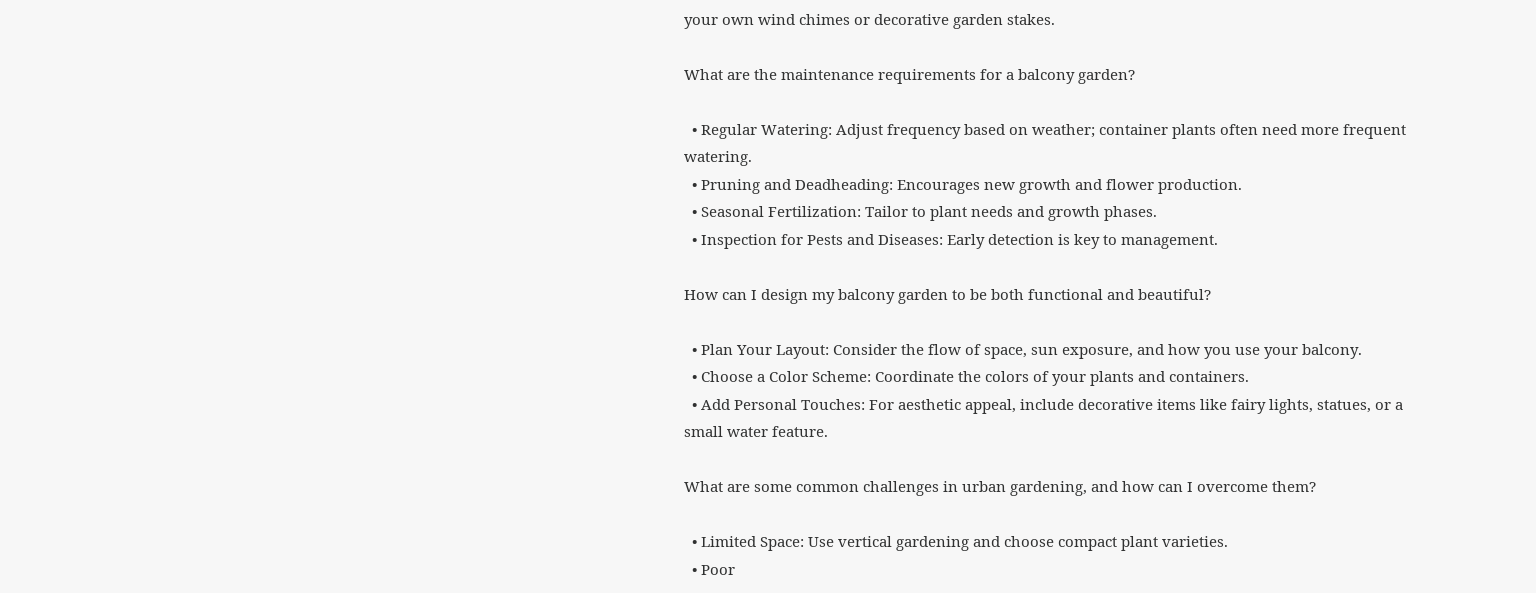your own wind chimes or decorative garden stakes.

What are the maintenance requirements for a balcony garden?

  • Regular Watering: Adjust frequency based on weather; container plants often need more frequent watering.
  • Pruning and Deadheading: Encourages new growth and flower production.
  • Seasonal Fertilization: Tailor to plant needs and growth phases.
  • Inspection for Pests and Diseases: Early detection is key to management.

How can I design my balcony garden to be both functional and beautiful?

  • Plan Your Layout: Consider the flow of space, sun exposure, and how you use your balcony.
  • Choose a Color Scheme: Coordinate the colors of your plants and containers.
  • Add Personal Touches: For aesthetic appeal, include decorative items like fairy lights, statues, or a small water feature.

What are some common challenges in urban gardening, and how can I overcome them?

  • Limited Space: Use vertical gardening and choose compact plant varieties.
  • Poor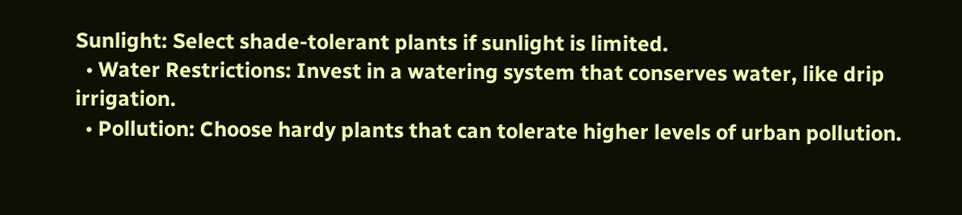Sunlight: Select shade-tolerant plants if sunlight is limited.
  • Water Restrictions: Invest in a watering system that conserves water, like drip irrigation.
  • Pollution: Choose hardy plants that can tolerate higher levels of urban pollution.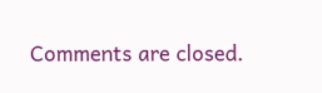Comments are closed.